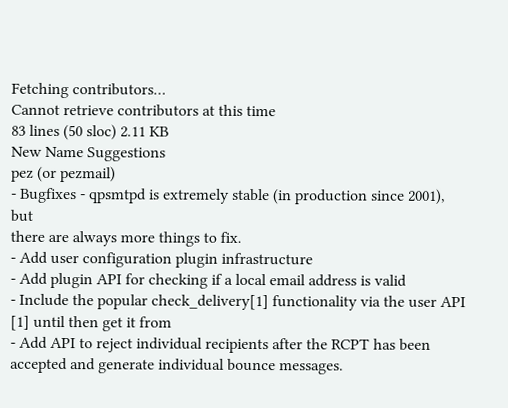Fetching contributors…
Cannot retrieve contributors at this time
83 lines (50 sloc) 2.11 KB
New Name Suggestions
pez (or pezmail)
- Bugfixes - qpsmtpd is extremely stable (in production since 2001), but
there are always more things to fix.
- Add user configuration plugin infrastructure
- Add plugin API for checking if a local email address is valid
- Include the popular check_delivery[1] functionality via the user API
[1] until then get it from
- Add API to reject individual recipients after the RCPT has been
accepted and generate individual bounce messages.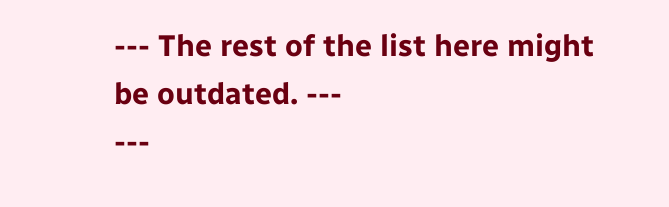--- The rest of the list here might be outdated. ---
---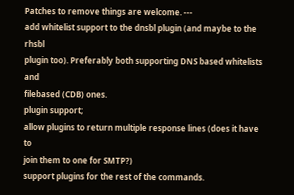Patches to remove things are welcome. ---
add whitelist support to the dnsbl plugin (and maybe to the rhsbl
plugin too). Preferably both supporting DNS based whitelists and
filebased (CDB) ones.
plugin support;
allow plugins to return multiple response lines (does it have to
join them to one for SMTP?)
support plugins for the rest of the commands.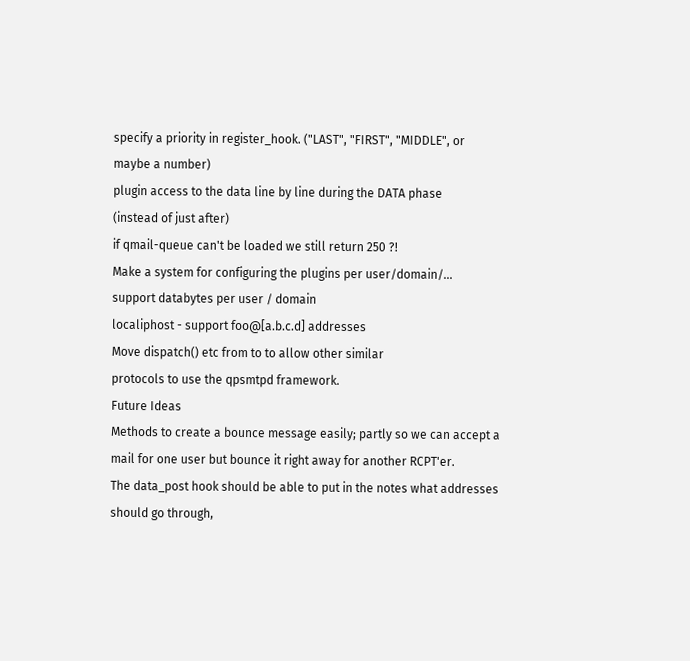specify a priority in register_hook. ("LAST", "FIRST", "MIDDLE", or
maybe a number)
plugin access to the data line by line during the DATA phase
(instead of just after)
if qmail-queue can't be loaded we still return 250 ?!
Make a system for configuring the plugins per user/domain/...
support databytes per user / domain
localiphost - support foo@[a.b.c.d] addresses
Move dispatch() etc from to to allow other similar
protocols to use the qpsmtpd framework.
Future Ideas
Methods to create a bounce message easily; partly so we can accept a
mail for one user but bounce it right away for another RCPT'er.
The data_post hook should be able to put in the notes what addresses
should go through,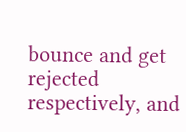bounce and get rejected respectively, and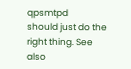qpsmtpd
should just do the right thing. See also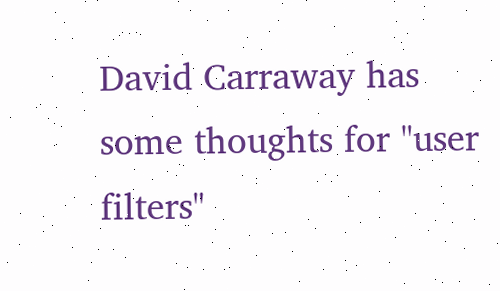David Carraway has some thoughts for "user filters"